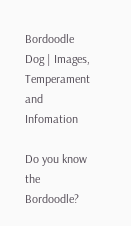Bordoodle Dog | Images, Temperament and Infomation

Do you know the Bordoodle?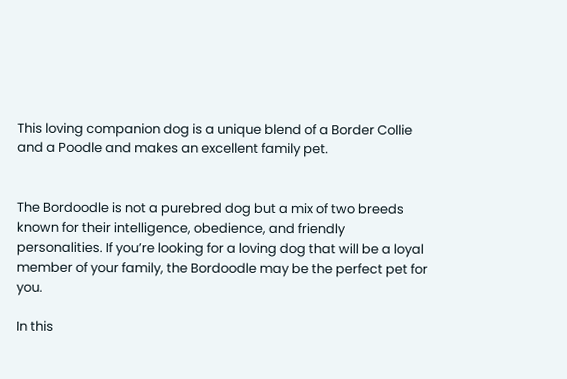This loving companion dog is a unique blend of a Border Collie and a Poodle and makes an excellent family pet.


The Bordoodle is not a purebred dog but a mix of two breeds known for their intelligence, obedience, and friendly personalities. If you’re looking for a loving dog that will be a loyal member of your family, the Bordoodle may be the perfect pet for you.

In this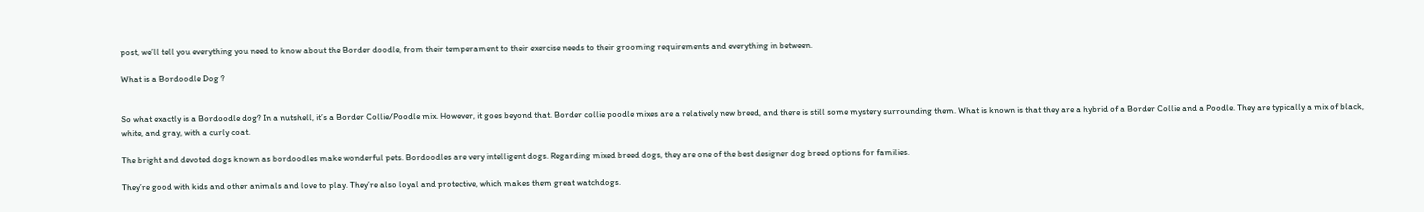post, we’ll tell you everything you need to know about the Border doodle, from their temperament to their exercise needs to their grooming requirements and everything in between.

What is a Bordoodle Dog ?


So what exactly is a Bordoodle dog? In a nutshell, it’s a Border Collie/Poodle mix. However, it goes beyond that. Border collie poodle mixes are a relatively new breed, and there is still some mystery surrounding them. What is known is that they are a hybrid of a Border Collie and a Poodle. They are typically a mix of black, white, and gray, with a curly coat.

The bright and devoted dogs known as bordoodles make wonderful pets. Bordoodles are very intelligent dogs. Regarding mixed breed dogs, they are one of the best designer dog breed options for families.

They’re good with kids and other animals and love to play. They’re also loyal and protective, which makes them great watchdogs.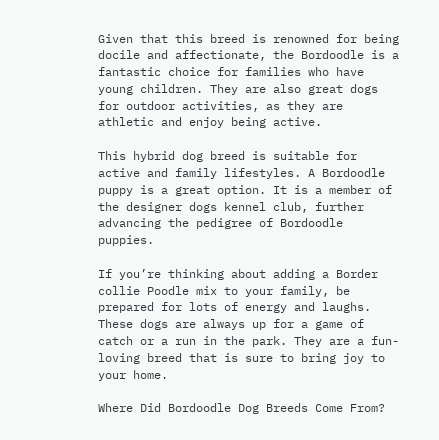Given that this breed is renowned for being docile and affectionate, the Bordoodle is a fantastic choice for families who have young children. They are also great dogs for outdoor activities, as they are athletic and enjoy being active.

This hybrid dog breed is suitable for active and family lifestyles. A Bordoodle puppy is a great option. It is a member of the designer dogs kennel club, further advancing the pedigree of Bordoodle puppies.

If you’re thinking about adding a Border collie Poodle mix to your family, be prepared for lots of energy and laughs. These dogs are always up for a game of catch or a run in the park. They are a fun-loving breed that is sure to bring joy to your home.

Where Did Bordoodle Dog Breeds Come From?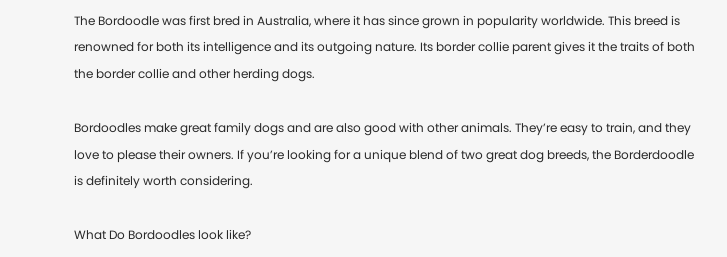The Bordoodle was first bred in Australia, where it has since grown in popularity worldwide. This breed is renowned for both its intelligence and its outgoing nature. Its border collie parent gives it the traits of both the border collie and other herding dogs.

Bordoodles make great family dogs and are also good with other animals. They’re easy to train, and they love to please their owners. If you’re looking for a unique blend of two great dog breeds, the Borderdoodle is definitely worth considering.

What Do Bordoodles look like?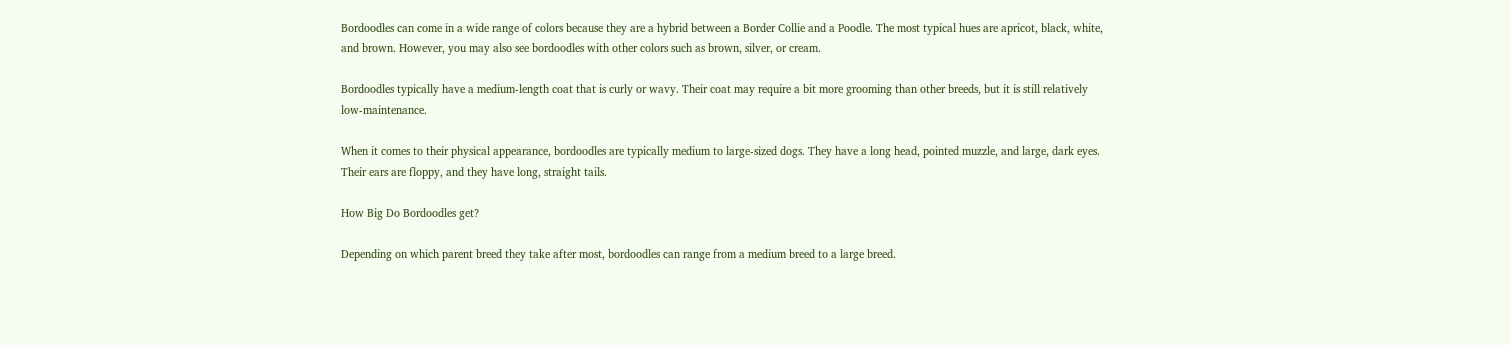Bordoodles can come in a wide range of colors because they are a hybrid between a Border Collie and a Poodle. The most typical hues are apricot, black, white, and brown. However, you may also see bordoodles with other colors such as brown, silver, or cream.

Bordoodles typically have a medium-length coat that is curly or wavy. Their coat may require a bit more grooming than other breeds, but it is still relatively low-maintenance.

When it comes to their physical appearance, bordoodles are typically medium to large-sized dogs. They have a long head, pointed muzzle, and large, dark eyes. Their ears are floppy, and they have long, straight tails.

How Big Do Bordoodles get?

Depending on which parent breed they take after most, bordoodles can range from a medium breed to a large breed.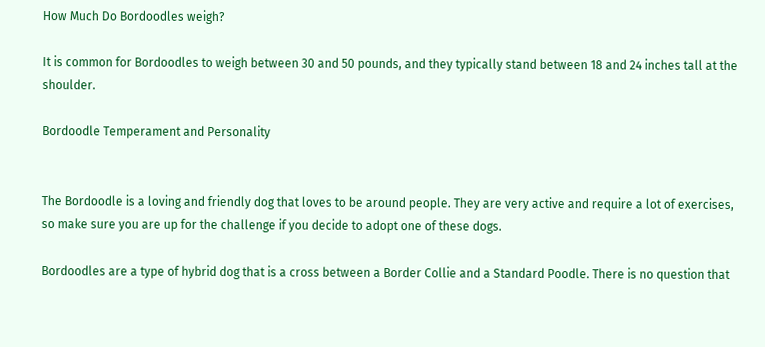How Much Do Bordoodles weigh?

It is common for Bordoodles to weigh between 30 and 50 pounds, and they typically stand between 18 and 24 inches tall at the shoulder.

Bordoodle Temperament and Personality


The Bordoodle is a loving and friendly dog that loves to be around people. They are very active and require a lot of exercises, so make sure you are up for the challenge if you decide to adopt one of these dogs.

Bordoodles are a type of hybrid dog that is a cross between a Border Collie and a Standard Poodle. There is no question that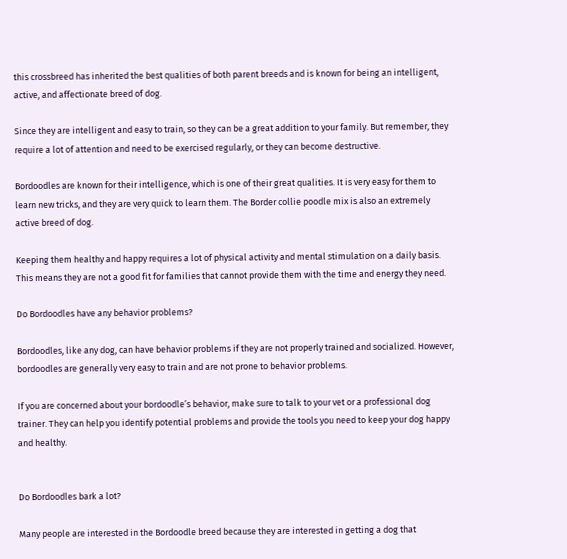this crossbreed has inherited the best qualities of both parent breeds and is known for being an intelligent, active, and affectionate breed of dog.

Since they are intelligent and easy to train, so they can be a great addition to your family. But remember, they require a lot of attention and need to be exercised regularly, or they can become destructive.

Bordoodles are known for their intelligence, which is one of their great qualities. It is very easy for them to learn new tricks, and they are very quick to learn them. The Border collie poodle mix is also an extremely active breed of dog.

Keeping them healthy and happy requires a lot of physical activity and mental stimulation on a daily basis. This means they are not a good fit for families that cannot provide them with the time and energy they need.

Do Bordoodles have any behavior problems?

Bordoodles, like any dog, can have behavior problems if they are not properly trained and socialized. However, bordoodles are generally very easy to train and are not prone to behavior problems.

If you are concerned about your bordoodle’s behavior, make sure to talk to your vet or a professional dog trainer. They can help you identify potential problems and provide the tools you need to keep your dog happy and healthy.


Do Bordoodles bark a lot?

Many people are interested in the Bordoodle breed because they are interested in getting a dog that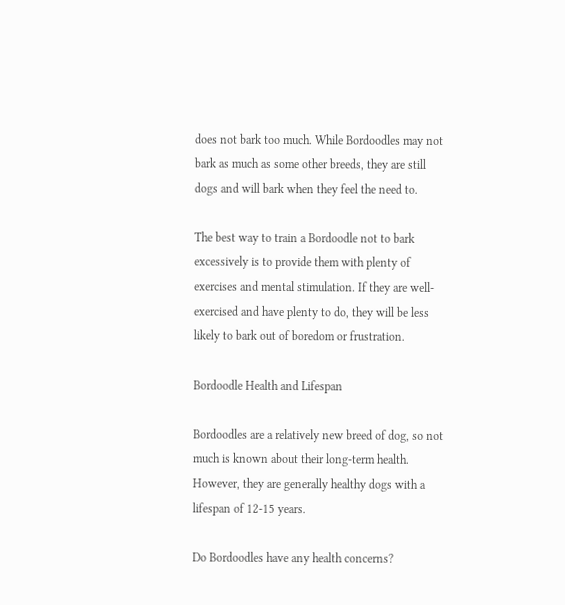does not bark too much. While Bordoodles may not bark as much as some other breeds, they are still dogs and will bark when they feel the need to.

The best way to train a Bordoodle not to bark excessively is to provide them with plenty of exercises and mental stimulation. If they are well-exercised and have plenty to do, they will be less likely to bark out of boredom or frustration.

Bordoodle Health and Lifespan

Bordoodles are a relatively new breed of dog, so not much is known about their long-term health. However, they are generally healthy dogs with a lifespan of 12-15 years.

Do Bordoodles have any health concerns?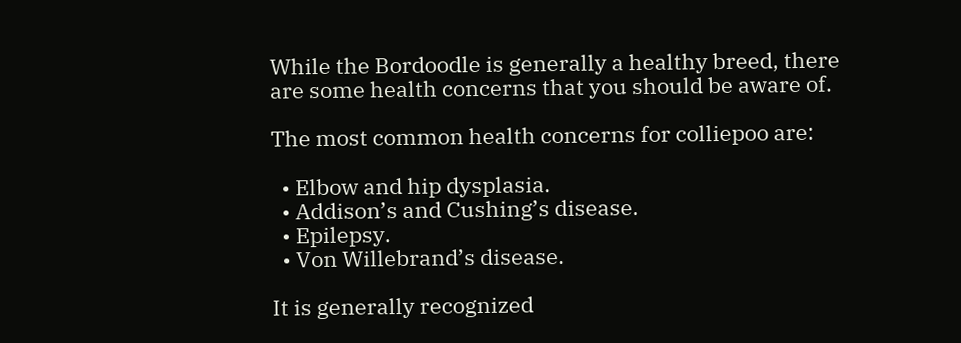While the Bordoodle is generally a healthy breed, there are some health concerns that you should be aware of.

The most common health concerns for colliepoo are:

  • Elbow and hip dysplasia.
  • Addison’s and Cushing’s disease.
  • Epilepsy.
  • Von Willebrand’s disease.

It is generally recognized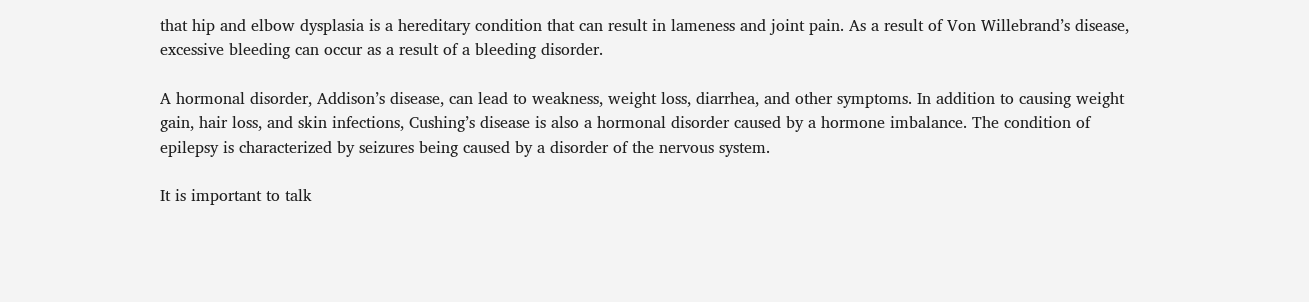that hip and elbow dysplasia is a hereditary condition that can result in lameness and joint pain. As a result of Von Willebrand’s disease, excessive bleeding can occur as a result of a bleeding disorder.

A hormonal disorder, Addison’s disease, can lead to weakness, weight loss, diarrhea, and other symptoms. In addition to causing weight gain, hair loss, and skin infections, Cushing’s disease is also a hormonal disorder caused by a hormone imbalance. The condition of epilepsy is characterized by seizures being caused by a disorder of the nervous system.

It is important to talk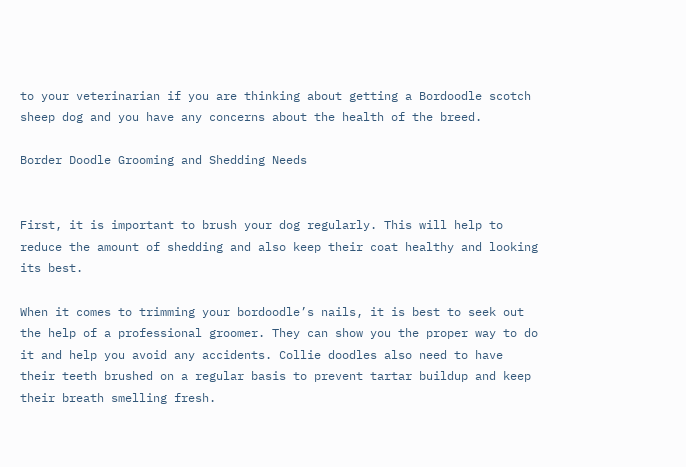to your veterinarian if you are thinking about getting a Bordoodle scotch sheep dog and you have any concerns about the health of the breed.

Border Doodle Grooming and Shedding Needs


First, it is important to brush your dog regularly. This will help to reduce the amount of shedding and also keep their coat healthy and looking its best.

When it comes to trimming your bordoodle’s nails, it is best to seek out the help of a professional groomer. They can show you the proper way to do it and help you avoid any accidents. Collie doodles also need to have their teeth brushed on a regular basis to prevent tartar buildup and keep their breath smelling fresh.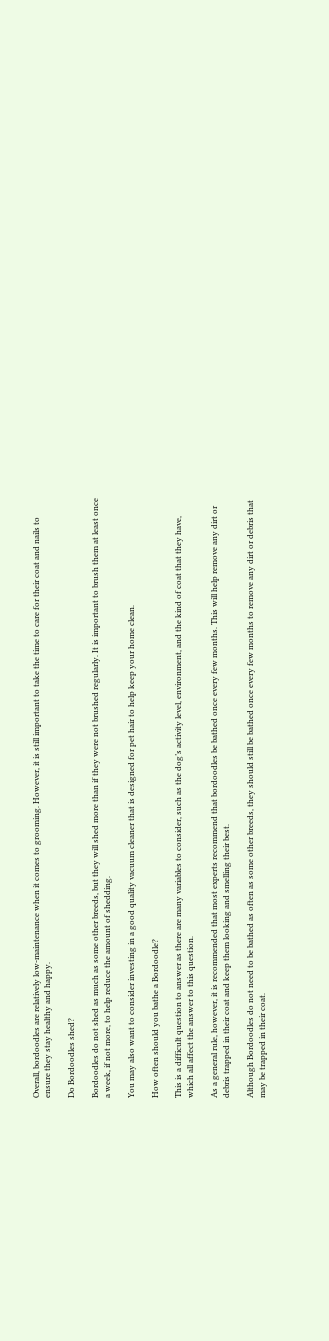Overall, bordoodles are relatively low-maintenance when it comes to grooming. However, it is still important to take the time to care for their coat and nails to ensure they stay healthy and happy.

Do Bordoodles shed?

Bordoodles do not shed as much as some other breeds, but they will shed more than if they were not brushed regularly. It is important to brush them at least once a week, if not more, to help reduce the amount of shedding.

You may also want to consider investing in a good quality vacuum cleaner that is designed for pet hair to help keep your home clean.

How often should you bathe a Bordoodle?

This is a difficult question to answer as there are many variables to consider, such as the dog’s activity level, environment, and the kind of coat that they have, which all affect the answer to this question.

As a general rule, however, it is recommended that most experts recommend that bordoodles be bathed once every few months. This will help remove any dirt or debris trapped in their coat and keep them looking and smelling their best.

Although Bordoodles do not need to be bathed as often as some other breeds, they should still be bathed once every few months to remove any dirt or debris that may be trapped in their coat.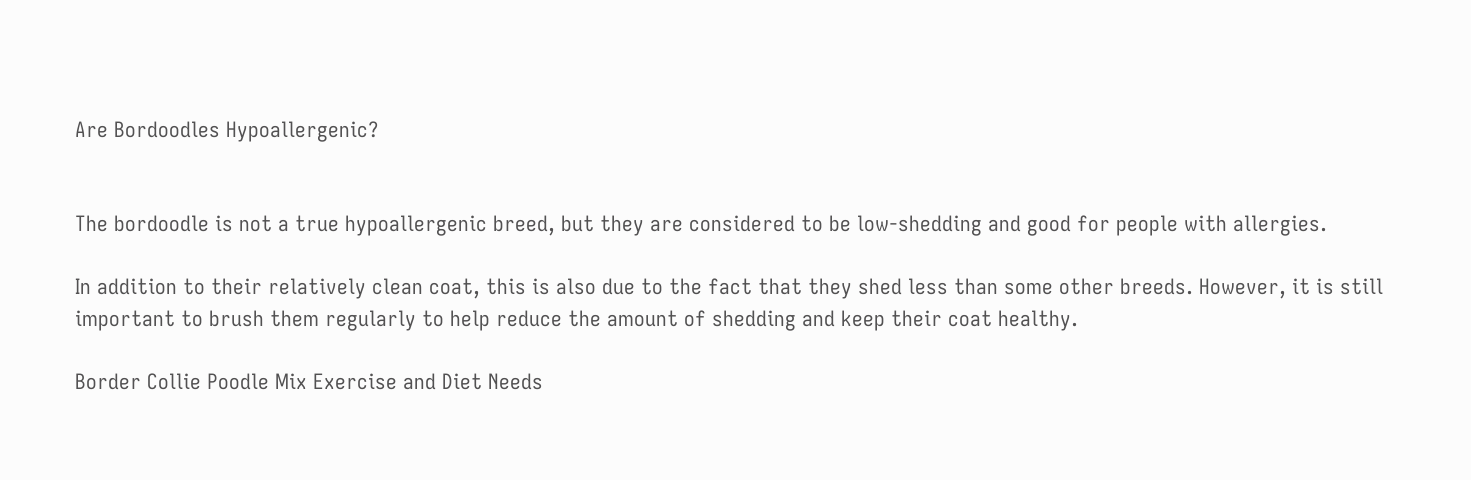Are Bordoodles Hypoallergenic?


The bordoodle is not a true hypoallergenic breed, but they are considered to be low-shedding and good for people with allergies.

In addition to their relatively clean coat, this is also due to the fact that they shed less than some other breeds. However, it is still important to brush them regularly to help reduce the amount of shedding and keep their coat healthy.

Border Collie Poodle Mix Exercise and Diet Needs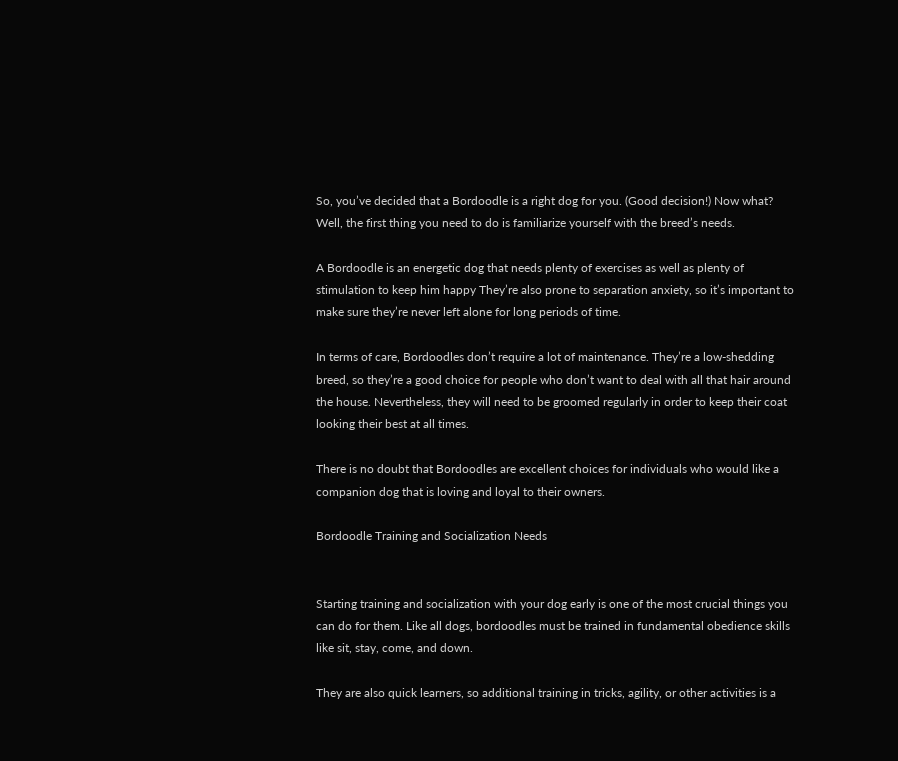So, you’ve decided that a Bordoodle is a right dog for you. (Good decision!) Now what? Well, the first thing you need to do is familiarize yourself with the breed’s needs.

A Bordoodle is an energetic dog that needs plenty of exercises as well as plenty of stimulation to keep him happy They’re also prone to separation anxiety, so it’s important to make sure they’re never left alone for long periods of time.

In terms of care, Bordoodles don’t require a lot of maintenance. They’re a low-shedding breed, so they’re a good choice for people who don’t want to deal with all that hair around the house. Nevertheless, they will need to be groomed regularly in order to keep their coat looking their best at all times.

There is no doubt that Bordoodles are excellent choices for individuals who would like a companion dog that is loving and loyal to their owners.

Bordoodle Training and Socialization Needs


Starting training and socialization with your dog early is one of the most crucial things you can do for them. Like all dogs, bordoodles must be trained in fundamental obedience skills like sit, stay, come, and down.

They are also quick learners, so additional training in tricks, agility, or other activities is a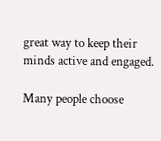great way to keep their minds active and engaged.

Many people choose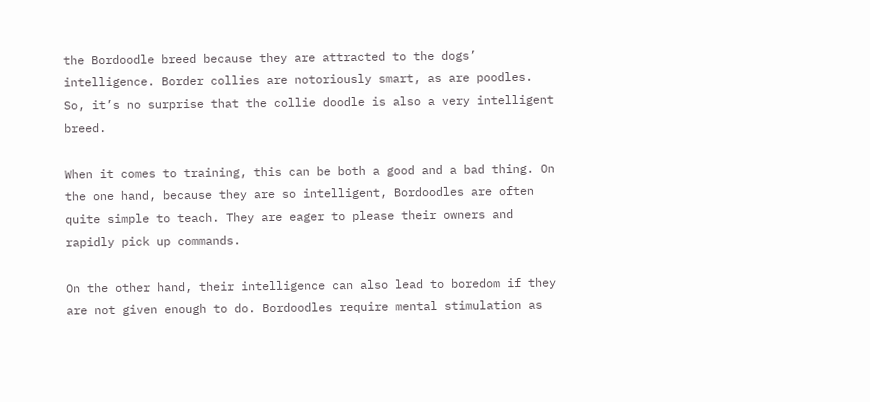the Bordoodle breed because they are attracted to the dogs’ intelligence. Border collies are notoriously smart, as are poodles. So, it’s no surprise that the collie doodle is also a very intelligent breed.

When it comes to training, this can be both a good and a bad thing. On the one hand, because they are so intelligent, Bordoodles are often quite simple to teach. They are eager to please their owners and rapidly pick up commands.

On the other hand, their intelligence can also lead to boredom if they are not given enough to do. Bordoodles require mental stimulation as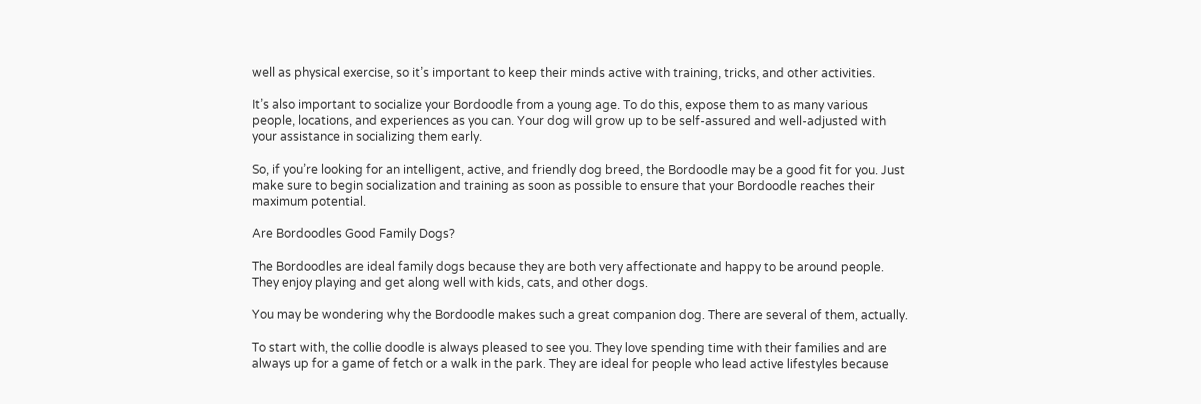well as physical exercise, so it’s important to keep their minds active with training, tricks, and other activities.

It’s also important to socialize your Bordoodle from a young age. To do this, expose them to as many various people, locations, and experiences as you can. Your dog will grow up to be self-assured and well-adjusted with your assistance in socializing them early.

So, if you’re looking for an intelligent, active, and friendly dog breed, the Bordoodle may be a good fit for you. Just make sure to begin socialization and training as soon as possible to ensure that your Bordoodle reaches their maximum potential.

Are Bordoodles Good Family Dogs?

The Bordoodles are ideal family dogs because they are both very affectionate and happy to be around people. They enjoy playing and get along well with kids, cats, and other dogs.

You may be wondering why the Bordoodle makes such a great companion dog. There are several of them, actually.

To start with, the collie doodle is always pleased to see you. They love spending time with their families and are always up for a game of fetch or a walk in the park. They are ideal for people who lead active lifestyles because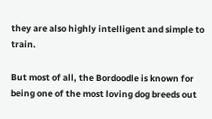they are also highly intelligent and simple to train.

But most of all, the Bordoodle is known for being one of the most loving dog breeds out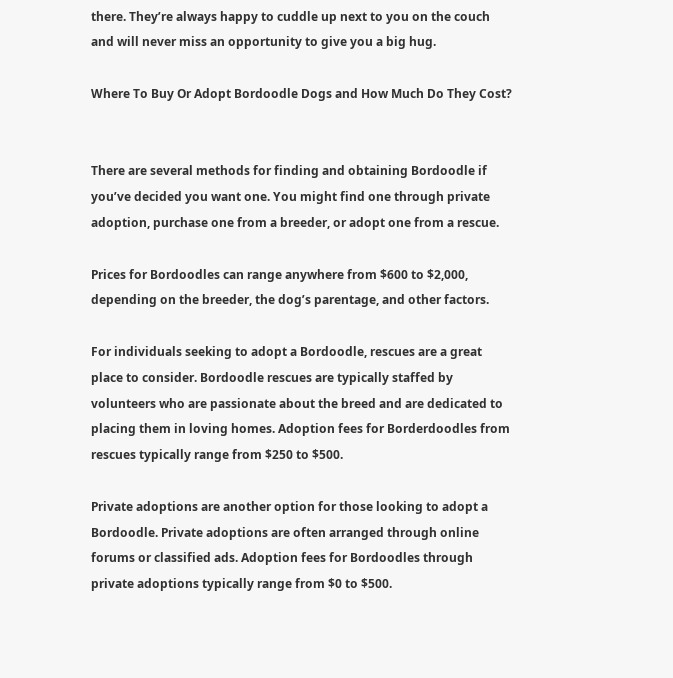there. They’re always happy to cuddle up next to you on the couch and will never miss an opportunity to give you a big hug.

Where To Buy Or Adopt Bordoodle Dogs and How Much Do They Cost?


There are several methods for finding and obtaining Bordoodle if you’ve decided you want one. You might find one through private adoption, purchase one from a breeder, or adopt one from a rescue.

Prices for Bordoodles can range anywhere from $600 to $2,000, depending on the breeder, the dog’s parentage, and other factors.

For individuals seeking to adopt a Bordoodle, rescues are a great place to consider. Bordoodle rescues are typically staffed by volunteers who are passionate about the breed and are dedicated to placing them in loving homes. Adoption fees for Borderdoodles from rescues typically range from $250 to $500.

Private adoptions are another option for those looking to adopt a Bordoodle. Private adoptions are often arranged through online forums or classified ads. Adoption fees for Bordoodles through private adoptions typically range from $0 to $500.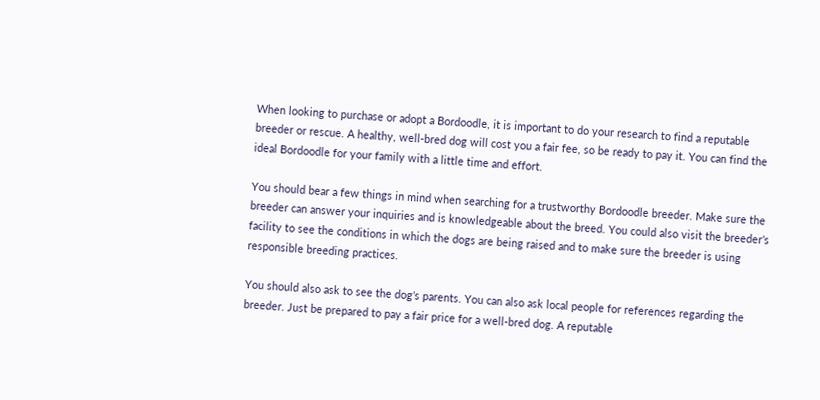When looking to purchase or adopt a Bordoodle, it is important to do your research to find a reputable breeder or rescue. A healthy, well-bred dog will cost you a fair fee, so be ready to pay it. You can find the ideal Bordoodle for your family with a little time and effort.

You should bear a few things in mind when searching for a trustworthy Bordoodle breeder. Make sure the breeder can answer your inquiries and is knowledgeable about the breed. You could also visit the breeder’s facility to see the conditions in which the dogs are being raised and to make sure the breeder is using responsible breeding practices.

You should also ask to see the dog’s parents. You can also ask local people for references regarding the breeder. Just be prepared to pay a fair price for a well-bred dog. A reputable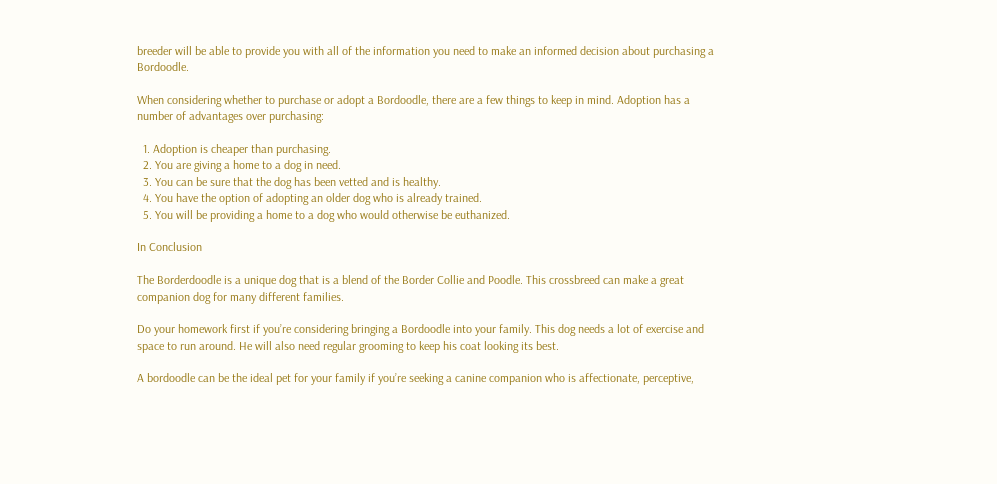breeder will be able to provide you with all of the information you need to make an informed decision about purchasing a Bordoodle.

When considering whether to purchase or adopt a Bordoodle, there are a few things to keep in mind. Adoption has a number of advantages over purchasing:

  1. Adoption is cheaper than purchasing.
  2. You are giving a home to a dog in need.
  3. You can be sure that the dog has been vetted and is healthy.
  4. You have the option of adopting an older dog who is already trained.
  5. You will be providing a home to a dog who would otherwise be euthanized.

In Conclusion

The Borderdoodle is a unique dog that is a blend of the Border Collie and Poodle. This crossbreed can make a great companion dog for many different families.

Do your homework first if you’re considering bringing a Bordoodle into your family. This dog needs a lot of exercise and space to run around. He will also need regular grooming to keep his coat looking its best.

A bordoodle can be the ideal pet for your family if you’re seeking a canine companion who is affectionate, perceptive,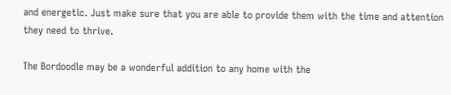and energetic. Just make sure that you are able to provide them with the time and attention they need to thrive.

The Bordoodle may be a wonderful addition to any home with the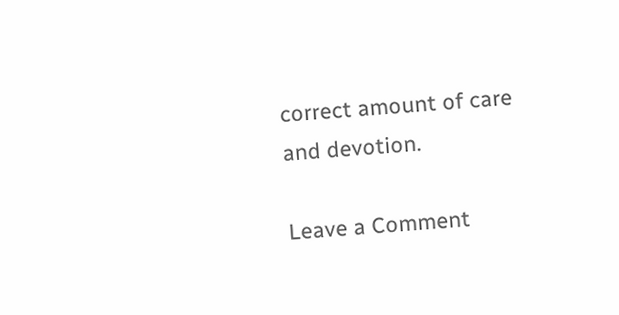correct amount of care and devotion.

Leave a Comment